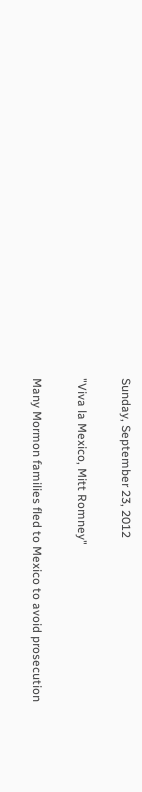Sunday, September 23, 2012

"Viva la Mexico, Mitt Romney"

Many Mormon families fled to Mexico to avoid prosecution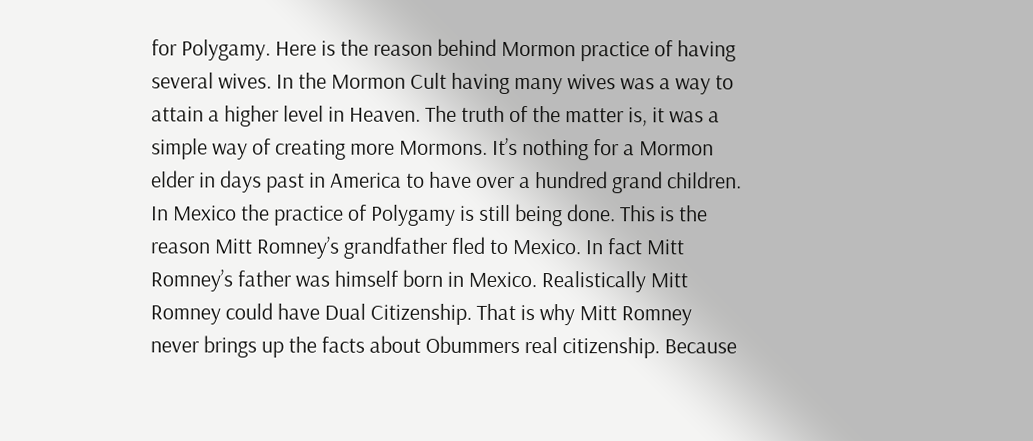for Polygamy. Here is the reason behind Mormon practice of having several wives. In the Mormon Cult having many wives was a way to attain a higher level in Heaven. The truth of the matter is, it was a simple way of creating more Mormons. It’s nothing for a Mormon elder in days past in America to have over a hundred grand children. In Mexico the practice of Polygamy is still being done. This is the reason Mitt Romney’s grandfather fled to Mexico. In fact Mitt Romney’s father was himself born in Mexico. Realistically Mitt Romney could have Dual Citizenship. That is why Mitt Romney never brings up the facts about Obummers real citizenship. Because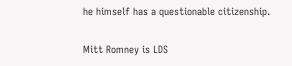he himself has a questionable citizenship.

Mitt Romney is LDS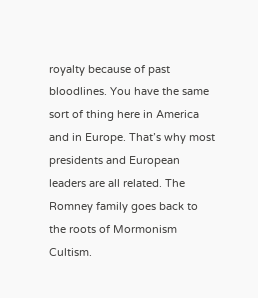royalty because of past bloodlines. You have the same sort of thing here in America and in Europe. That’s why most presidents and European leaders are all related. The Romney family goes back to the roots of Mormonism Cultism.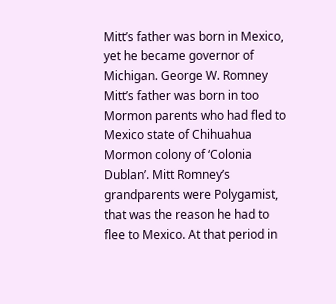Mitt’s father was born in Mexico, yet he became governor of Michigan. George W. Romney Mitt’s father was born in too Mormon parents who had fled to Mexico state of Chihuahua Mormon colony of ‘Colonia Dublan’. Mitt Romney’s grandparents were Polygamist, that was the reason he had to flee to Mexico. At that period in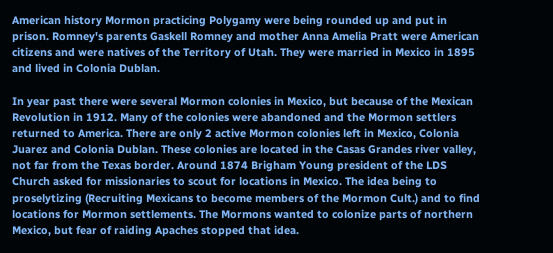American history Mormon practicing Polygamy were being rounded up and put in prison. Romney's parents Gaskell Romney and mother Anna Amelia Pratt were American citizens and were natives of the Territory of Utah. They were married in Mexico in 1895 and lived in Colonia Dublan.

In year past there were several Mormon colonies in Mexico, but because of the Mexican Revolution in 1912. Many of the colonies were abandoned and the Mormon settlers returned to America. There are only 2 active Mormon colonies left in Mexico, Colonia Juarez and Colonia Dublan. These colonies are located in the Casas Grandes river valley, not far from the Texas border. Around 1874 Brigham Young president of the LDS Church asked for missionaries to scout for locations in Mexico. The idea being to proselytizing (Recruiting Mexicans to become members of the Mormon Cult.) and to find locations for Mormon settlements. The Mormons wanted to colonize parts of northern Mexico, but fear of raiding Apaches stopped that idea.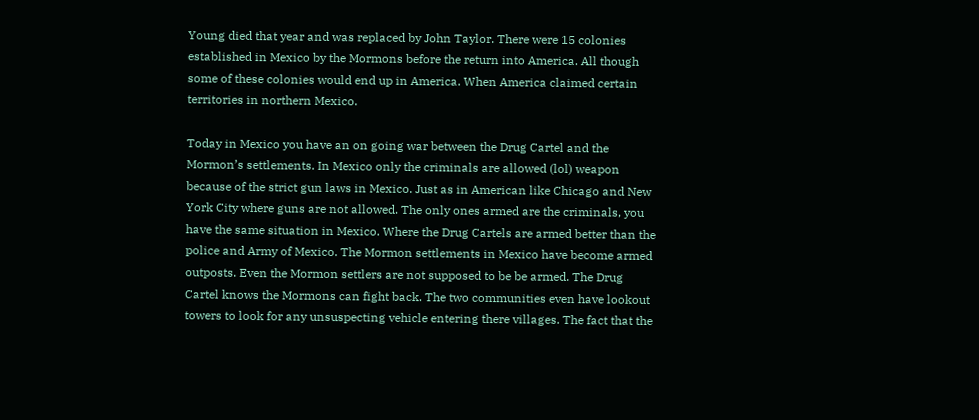Young died that year and was replaced by John Taylor. There were 15 colonies established in Mexico by the Mormons before the return into America. All though some of these colonies would end up in America. When America claimed certain territories in northern Mexico.

Today in Mexico you have an on going war between the Drug Cartel and the Mormon’s settlements. In Mexico only the criminals are allowed (lol) weapon because of the strict gun laws in Mexico. Just as in American like Chicago and New York City where guns are not allowed. The only ones armed are the criminals, you have the same situation in Mexico. Where the Drug Cartels are armed better than the police and Army of Mexico. The Mormon settlements in Mexico have become armed outposts. Even the Mormon settlers are not supposed to be be armed. The Drug Cartel knows the Mormons can fight back. The two communities even have lookout towers to look for any unsuspecting vehicle entering there villages. The fact that the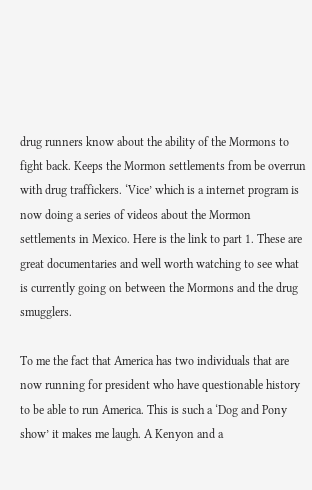drug runners know about the ability of the Mormons to fight back. Keeps the Mormon settlements from be overrun with drug traffickers. ‘Vice’ which is a internet program is now doing a series of videos about the Mormon settlements in Mexico. Here is the link to part 1. These are great documentaries and well worth watching to see what is currently going on between the Mormons and the drug smugglers.

To me the fact that America has two individuals that are now running for president who have questionable history to be able to run America. This is such a ‘Dog and Pony show’ it makes me laugh. A Kenyon and a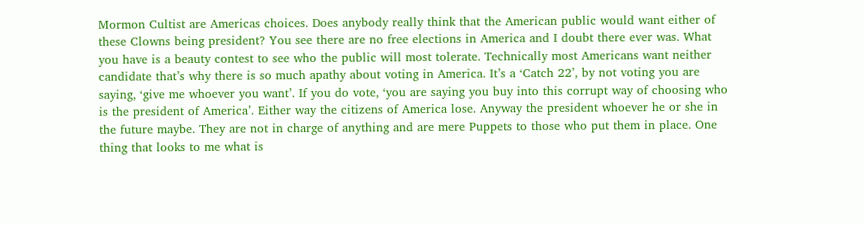Mormon Cultist are Americas choices. Does anybody really think that the American public would want either of these Clowns being president? You see there are no free elections in America and I doubt there ever was. What you have is a beauty contest to see who the public will most tolerate. Technically most Americans want neither candidate that’s why there is so much apathy about voting in America. It’s a ‘Catch 22’, by not voting you are saying, ‘give me whoever you want’. If you do vote, ‘you are saying you buy into this corrupt way of choosing who is the president of America’. Either way the citizens of America lose. Anyway the president whoever he or she in the future maybe. They are not in charge of anything and are mere Puppets to those who put them in place. One thing that looks to me what is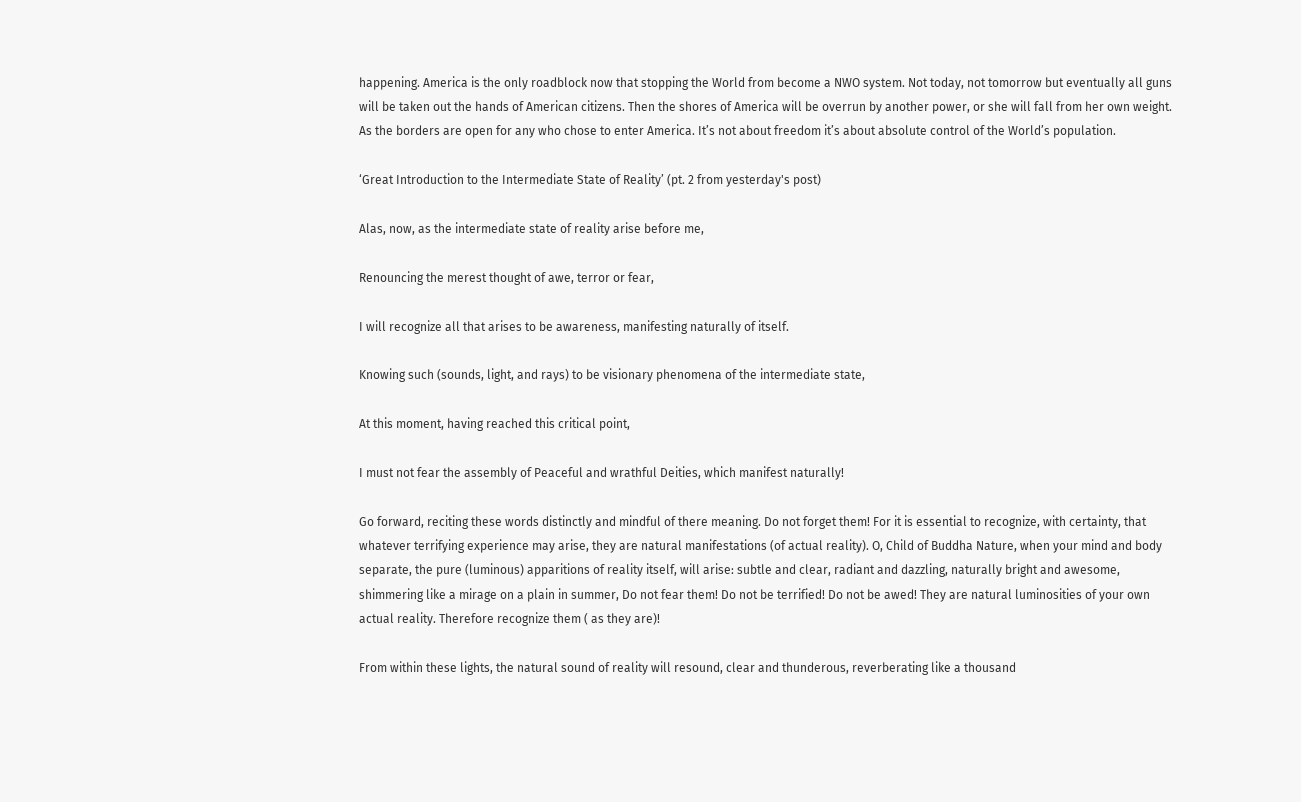happening. America is the only roadblock now that stopping the World from become a NWO system. Not today, not tomorrow but eventually all guns will be taken out the hands of American citizens. Then the shores of America will be overrun by another power, or she will fall from her own weight. As the borders are open for any who chose to enter America. It’s not about freedom it’s about absolute control of the World’s population.

‘Great Introduction to the Intermediate State of Reality’ (pt. 2 from yesterday's post)

Alas, now, as the intermediate state of reality arise before me,

Renouncing the merest thought of awe, terror or fear,

I will recognize all that arises to be awareness, manifesting naturally of itself.

Knowing such (sounds, light, and rays) to be visionary phenomena of the intermediate state,

At this moment, having reached this critical point,

I must not fear the assembly of Peaceful and wrathful Deities, which manifest naturally!

Go forward, reciting these words distinctly and mindful of there meaning. Do not forget them! For it is essential to recognize, with certainty, that whatever terrifying experience may arise, they are natural manifestations (of actual reality). O, Child of Buddha Nature, when your mind and body separate, the pure (luminous) apparitions of reality itself, will arise: subtle and clear, radiant and dazzling, naturally bright and awesome, shimmering like a mirage on a plain in summer, Do not fear them! Do not be terrified! Do not be awed! They are natural luminosities of your own actual reality. Therefore recognize them ( as they are)!

From within these lights, the natural sound of reality will resound, clear and thunderous, reverberating like a thousand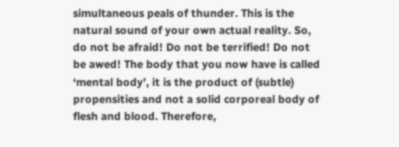simultaneous peals of thunder. This is the natural sound of your own actual reality. So, do not be afraid! Do not be terrified! Do not be awed! The body that you now have is called ‘mental body’, it is the product of (subtle) propensities and not a solid corporeal body of flesh and blood. Therefore,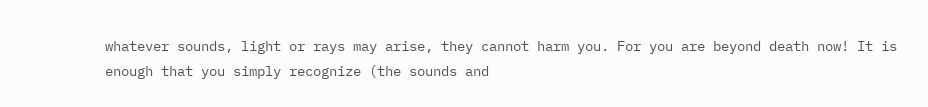whatever sounds, light or rays may arise, they cannot harm you. For you are beyond death now! It is enough that you simply recognize (the sounds and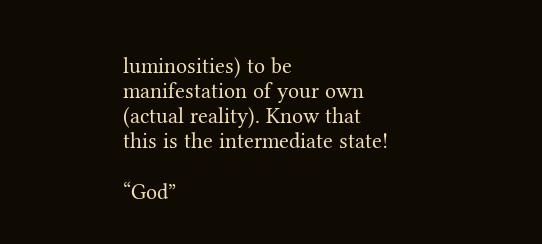luminosities) to be manifestation of your own (actual reality). Know that this is the intermediate state!

“God”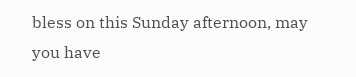bless on this Sunday afternoon, may you have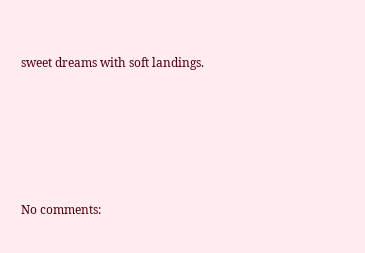sweet dreams with soft landings.






No comments: